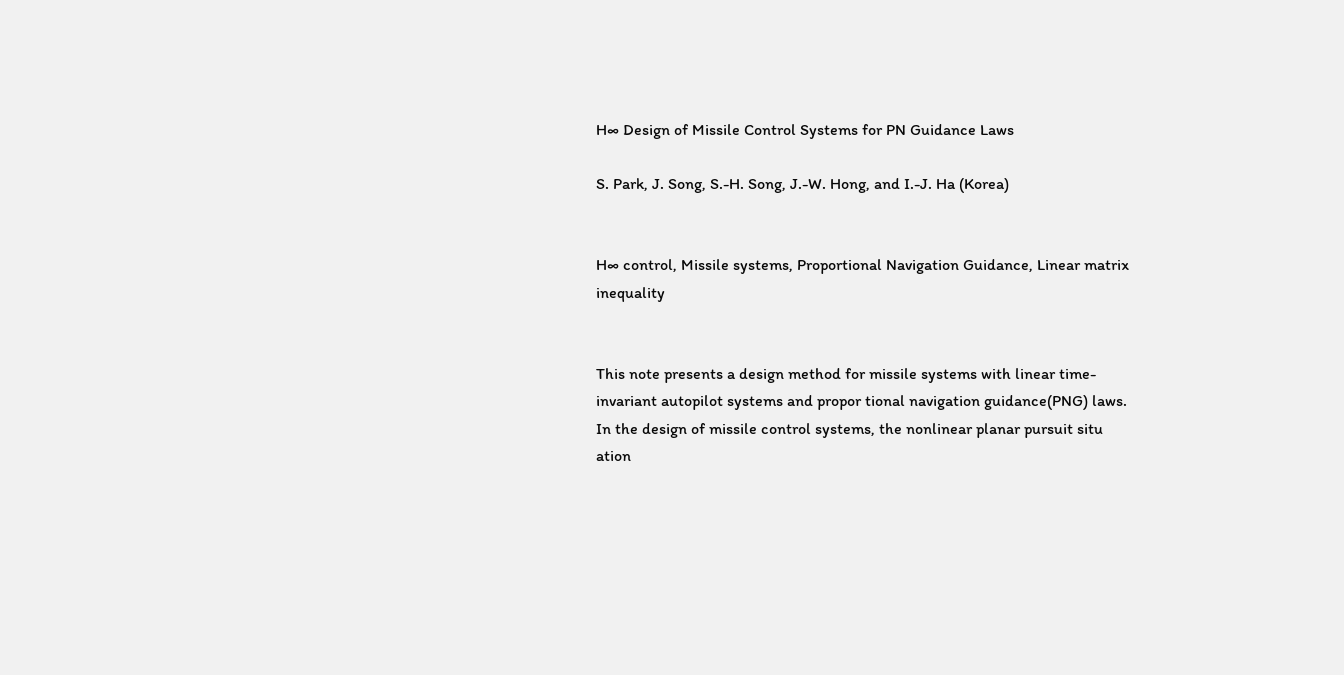H∞ Design of Missile Control Systems for PN Guidance Laws

S. Park, J. Song, S.-H. Song, J.-W. Hong, and I.-J. Ha (Korea)


H∞ control, Missile systems, Proportional Navigation Guidance, Linear matrix inequality


This note presents a design method for missile systems with linear time-invariant autopilot systems and propor tional navigation guidance(PNG) laws. In the design of missile control systems, the nonlinear planar pursuit situ ation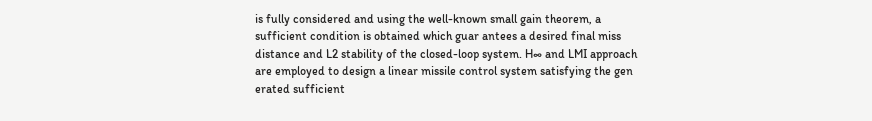is fully considered and using the well-known small gain theorem, a sufficient condition is obtained which guar antees a desired final miss distance and L2 stability of the closed-loop system. H∞ and LMI approach are employed to design a linear missile control system satisfying the gen erated sufficient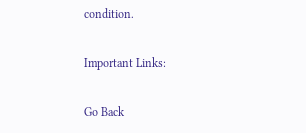condition.

Important Links:

Go Back